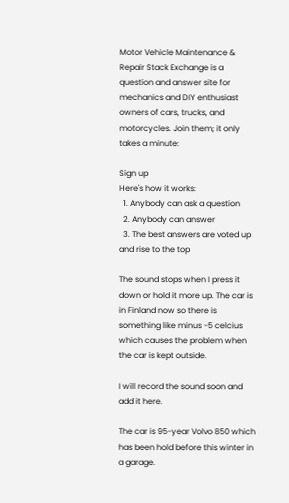Motor Vehicle Maintenance & Repair Stack Exchange is a question and answer site for mechanics and DIY enthusiast owners of cars, trucks, and motorcycles. Join them; it only takes a minute:

Sign up
Here's how it works:
  1. Anybody can ask a question
  2. Anybody can answer
  3. The best answers are voted up and rise to the top

The sound stops when I press it down or hold it more up. The car is in Finland now so there is something like minus -5 celcius which causes the problem when the car is kept outside.

I will record the sound soon and add it here.

The car is 95-year Volvo 850 which has been hold before this winter in a garage.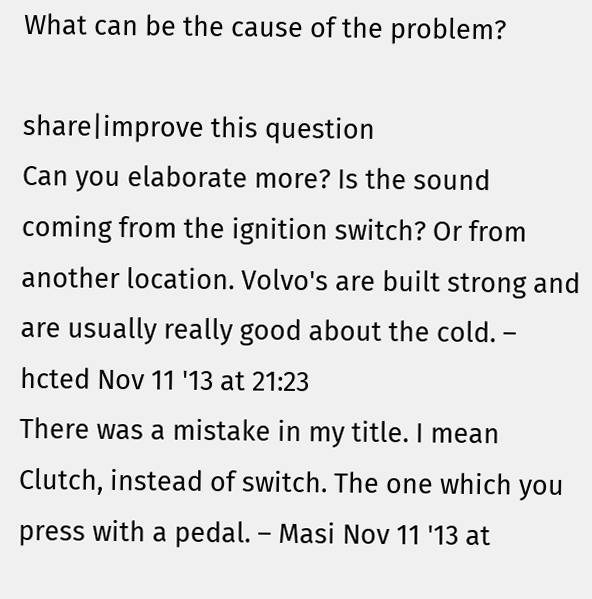What can be the cause of the problem?

share|improve this question
Can you elaborate more? Is the sound coming from the ignition switch? Or from another location. Volvo's are built strong and are usually really good about the cold. – hcted Nov 11 '13 at 21:23
There was a mistake in my title. I mean Clutch, instead of switch. The one which you press with a pedal. – Masi Nov 11 '13 at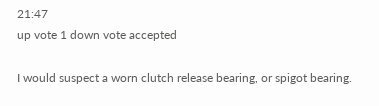21:47
up vote 1 down vote accepted

I would suspect a worn clutch release bearing, or spigot bearing.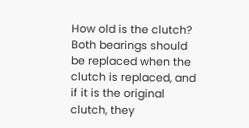How old is the clutch? Both bearings should be replaced when the clutch is replaced, and if it is the original clutch, they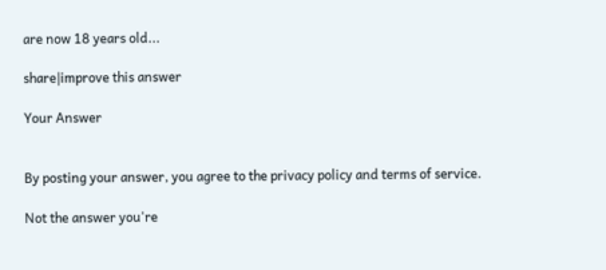are now 18 years old...

share|improve this answer

Your Answer


By posting your answer, you agree to the privacy policy and terms of service.

Not the answer you're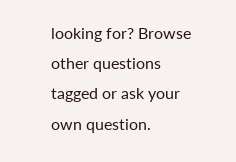looking for? Browse other questions tagged or ask your own question.